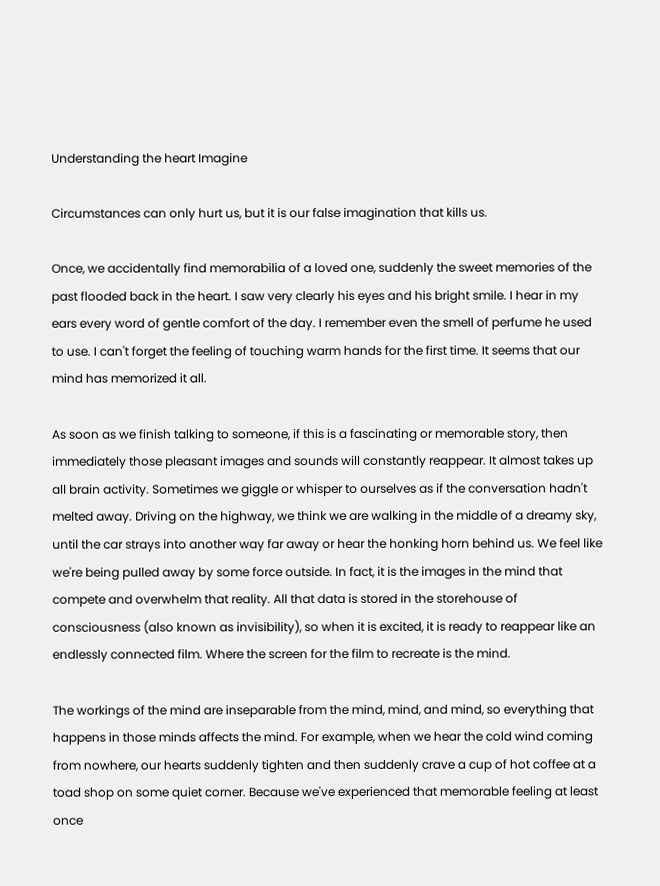Understanding the heart Imagine

Circumstances can only hurt us, but it is our false imagination that kills us.

Once, we accidentally find memorabilia of a loved one, suddenly the sweet memories of the past flooded back in the heart. I saw very clearly his eyes and his bright smile. I hear in my ears every word of gentle comfort of the day. I remember even the smell of perfume he used to use. I can't forget the feeling of touching warm hands for the first time. It seems that our mind has memorized it all.

As soon as we finish talking to someone, if this is a fascinating or memorable story, then immediately those pleasant images and sounds will constantly reappear. It almost takes up all brain activity. Sometimes we giggle or whisper to ourselves as if the conversation hadn't melted away. Driving on the highway, we think we are walking in the middle of a dreamy sky, until the car strays into another way far away or hear the honking horn behind us. We feel like we're being pulled away by some force outside. In fact, it is the images in the mind that compete and overwhelm that reality. All that data is stored in the storehouse of consciousness (also known as invisibility), so when it is excited, it is ready to reappear like an endlessly connected film. Where the screen for the film to recreate is the mind.

The workings of the mind are inseparable from the mind, mind, and mind, so everything that happens in those minds affects the mind. For example, when we hear the cold wind coming from nowhere, our hearts suddenly tighten and then suddenly crave a cup of hot coffee at a toad shop on some quiet corner. Because we've experienced that memorable feeling at least once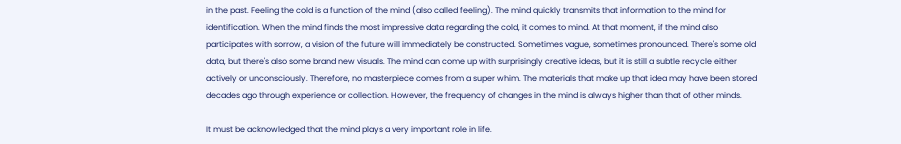in the past. Feeling the cold is a function of the mind (also called feeling). The mind quickly transmits that information to the mind for identification. When the mind finds the most impressive data regarding the cold, it comes to mind. At that moment, if the mind also participates with sorrow, a vision of the future will immediately be constructed. Sometimes vague, sometimes pronounced. There's some old data, but there's also some brand new visuals. The mind can come up with surprisingly creative ideas, but it is still a subtle recycle either actively or unconsciously. Therefore, no masterpiece comes from a super whim. The materials that make up that idea may have been stored decades ago through experience or collection. However, the frequency of changes in the mind is always higher than that of other minds.

It must be acknowledged that the mind plays a very important role in life.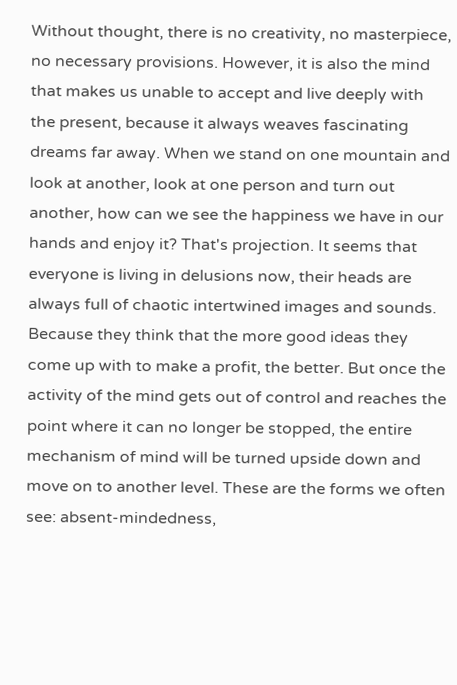Without thought, there is no creativity, no masterpiece, no necessary provisions. However, it is also the mind that makes us unable to accept and live deeply with the present, because it always weaves fascinating dreams far away. When we stand on one mountain and look at another, look at one person and turn out another, how can we see the happiness we have in our hands and enjoy it? That's projection. It seems that everyone is living in delusions now, their heads are always full of chaotic intertwined images and sounds. Because they think that the more good ideas they come up with to make a profit, the better. But once the activity of the mind gets out of control and reaches the point where it can no longer be stopped, the entire mechanism of mind will be turned upside down and move on to another level. These are the forms we often see: absent-mindedness,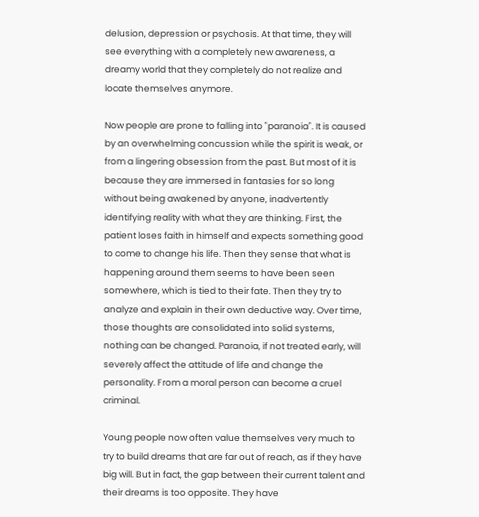delusion, depression or psychosis. At that time, they will see everything with a completely new awareness, a dreamy world that they completely do not realize and locate themselves anymore.

Now people are prone to falling into "paranoia". It is caused by an overwhelming concussion while the spirit is weak, or from a lingering obsession from the past. But most of it is because they are immersed in fantasies for so long without being awakened by anyone, inadvertently identifying reality with what they are thinking. First, the patient loses faith in himself and expects something good to come to change his life. Then they sense that what is happening around them seems to have been seen somewhere, which is tied to their fate. Then they try to analyze and explain in their own deductive way. Over time, those thoughts are consolidated into solid systems, nothing can be changed. Paranoia, if not treated early, will severely affect the attitude of life and change the personality. From a moral person can become a cruel criminal.

Young people now often value themselves very much to try to build dreams that are far out of reach, as if they have big will. But in fact, the gap between their current talent and their dreams is too opposite. They have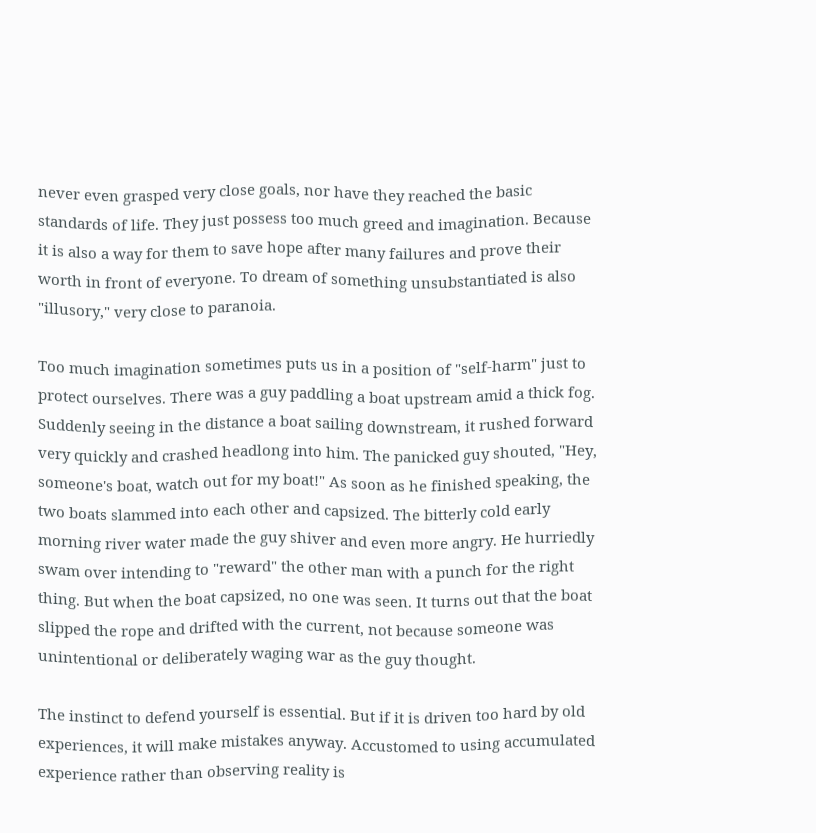never even grasped very close goals, nor have they reached the basic standards of life. They just possess too much greed and imagination. Because it is also a way for them to save hope after many failures and prove their worth in front of everyone. To dream of something unsubstantiated is also "illusory," very close to paranoia.

Too much imagination sometimes puts us in a position of "self-harm" just to protect ourselves. There was a guy paddling a boat upstream amid a thick fog. Suddenly seeing in the distance a boat sailing downstream, it rushed forward very quickly and crashed headlong into him. The panicked guy shouted, "Hey, someone's boat, watch out for my boat!" As soon as he finished speaking, the two boats slammed into each other and capsized. The bitterly cold early morning river water made the guy shiver and even more angry. He hurriedly swam over intending to "reward" the other man with a punch for the right thing. But when the boat capsized, no one was seen. It turns out that the boat slipped the rope and drifted with the current, not because someone was unintentional or deliberately waging war as the guy thought.

The instinct to defend yourself is essential. But if it is driven too hard by old experiences, it will make mistakes anyway. Accustomed to using accumulated experience rather than observing reality is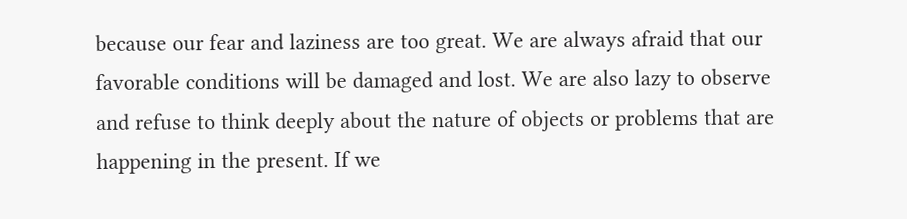because our fear and laziness are too great. We are always afraid that our favorable conditions will be damaged and lost. We are also lazy to observe and refuse to think deeply about the nature of objects or problems that are happening in the present. If we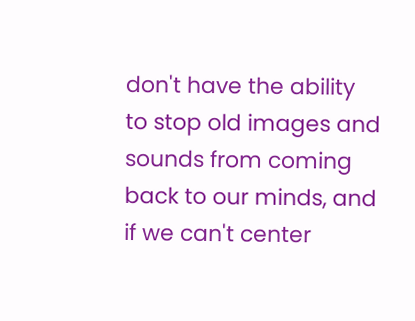don't have the ability to stop old images and sounds from coming back to our minds, and if we can't center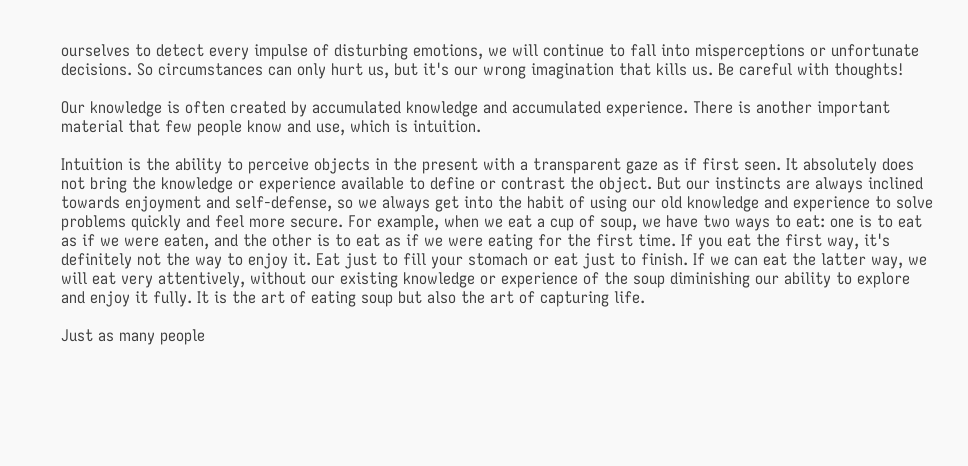ourselves to detect every impulse of disturbing emotions, we will continue to fall into misperceptions or unfortunate decisions. So circumstances can only hurt us, but it's our wrong imagination that kills us. Be careful with thoughts!

Our knowledge is often created by accumulated knowledge and accumulated experience. There is another important material that few people know and use, which is intuition.

Intuition is the ability to perceive objects in the present with a transparent gaze as if first seen. It absolutely does not bring the knowledge or experience available to define or contrast the object. But our instincts are always inclined towards enjoyment and self-defense, so we always get into the habit of using our old knowledge and experience to solve problems quickly and feel more secure. For example, when we eat a cup of soup, we have two ways to eat: one is to eat as if we were eaten, and the other is to eat as if we were eating for the first time. If you eat the first way, it's definitely not the way to enjoy it. Eat just to fill your stomach or eat just to finish. If we can eat the latter way, we will eat very attentively, without our existing knowledge or experience of the soup diminishing our ability to explore and enjoy it fully. It is the art of eating soup but also the art of capturing life.

Just as many people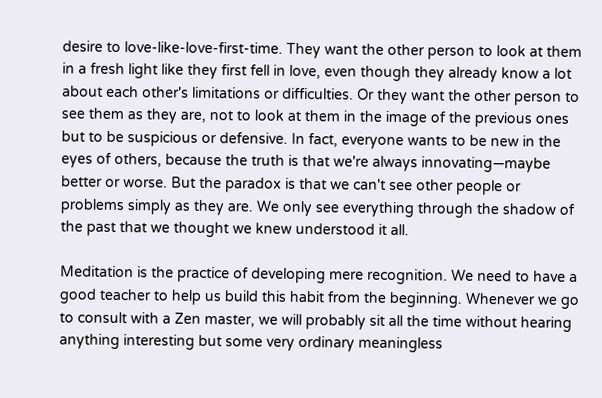desire to love-like-love-first-time. They want the other person to look at them in a fresh light like they first fell in love, even though they already know a lot about each other's limitations or difficulties. Or they want the other person to see them as they are, not to look at them in the image of the previous ones but to be suspicious or defensive. In fact, everyone wants to be new in the eyes of others, because the truth is that we're always innovating—maybe better or worse. But the paradox is that we can't see other people or problems simply as they are. We only see everything through the shadow of the past that we thought we knew understood it all.

Meditation is the practice of developing mere recognition. We need to have a good teacher to help us build this habit from the beginning. Whenever we go to consult with a Zen master, we will probably sit all the time without hearing anything interesting but some very ordinary meaningless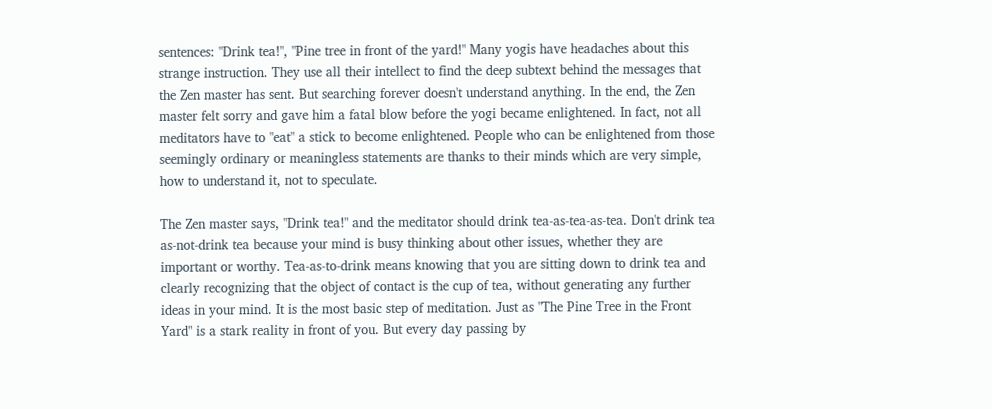sentences: "Drink tea!", "Pine tree in front of the yard!" Many yogis have headaches about this strange instruction. They use all their intellect to find the deep subtext behind the messages that the Zen master has sent. But searching forever doesn't understand anything. In the end, the Zen master felt sorry and gave him a fatal blow before the yogi became enlightened. In fact, not all meditators have to "eat" a stick to become enlightened. People who can be enlightened from those seemingly ordinary or meaningless statements are thanks to their minds which are very simple, how to understand it, not to speculate.

The Zen master says, "Drink tea!" and the meditator should drink tea-as-tea-as-tea. Don't drink tea as-not-drink tea because your mind is busy thinking about other issues, whether they are important or worthy. Tea-as-to-drink means knowing that you are sitting down to drink tea and clearly recognizing that the object of contact is the cup of tea, without generating any further ideas in your mind. It is the most basic step of meditation. Just as "The Pine Tree in the Front Yard" is a stark reality in front of you. But every day passing by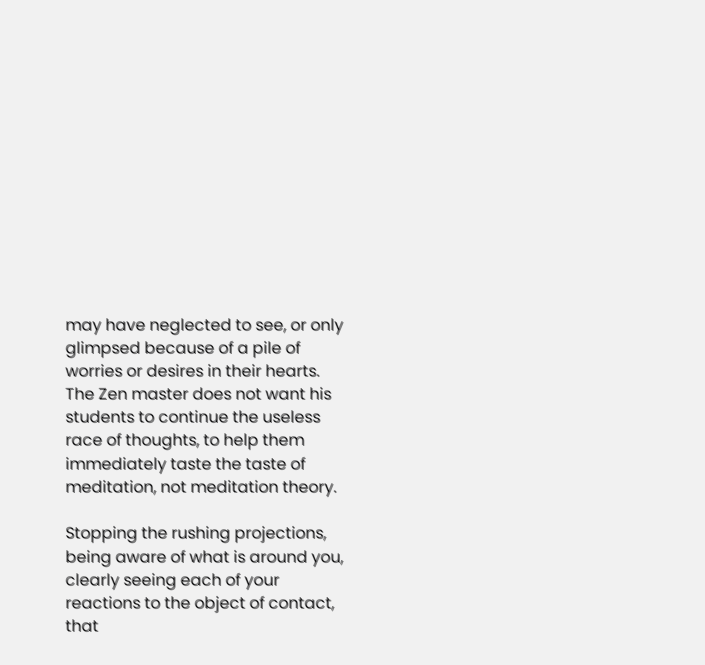may have neglected to see, or only glimpsed because of a pile of worries or desires in their hearts. The Zen master does not want his students to continue the useless race of thoughts, to help them immediately taste the taste of meditation, not meditation theory.

Stopping the rushing projections, being aware of what is around you, clearly seeing each of your reactions to the object of contact, that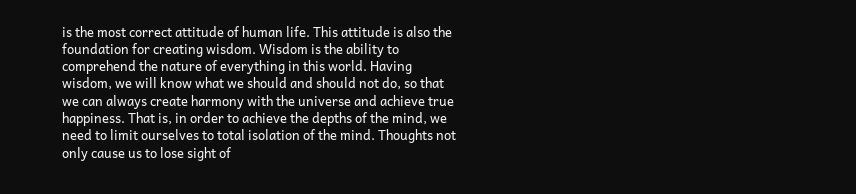is the most correct attitude of human life. This attitude is also the foundation for creating wisdom. Wisdom is the ability to comprehend the nature of everything in this world. Having wisdom, we will know what we should and should not do, so that we can always create harmony with the universe and achieve true happiness. That is, in order to achieve the depths of the mind, we need to limit ourselves to total isolation of the mind. Thoughts not only cause us to lose sight of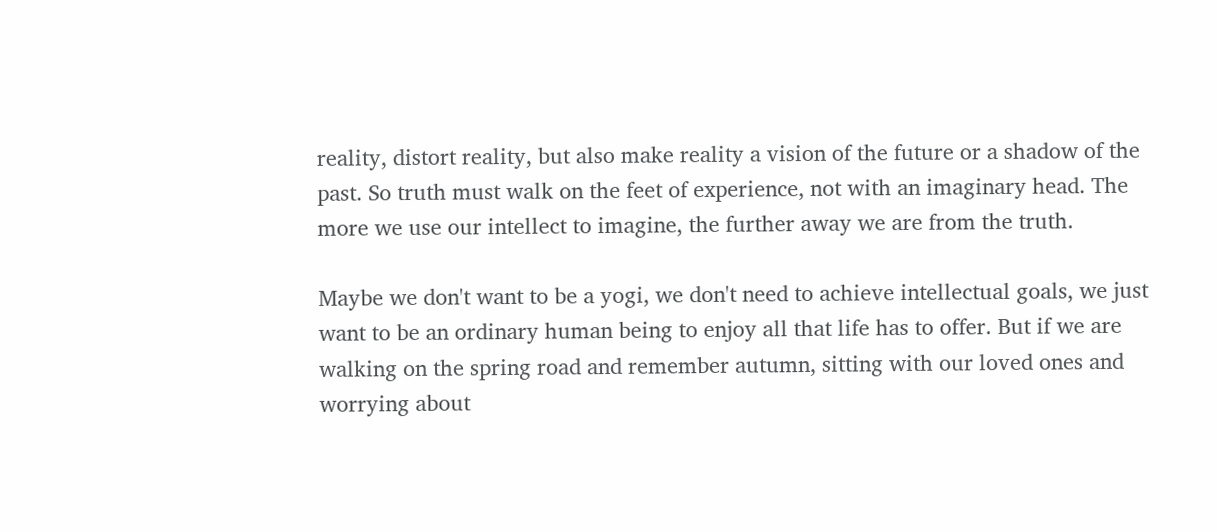reality, distort reality, but also make reality a vision of the future or a shadow of the past. So truth must walk on the feet of experience, not with an imaginary head. The more we use our intellect to imagine, the further away we are from the truth.

Maybe we don't want to be a yogi, we don't need to achieve intellectual goals, we just want to be an ordinary human being to enjoy all that life has to offer. But if we are walking on the spring road and remember autumn, sitting with our loved ones and worrying about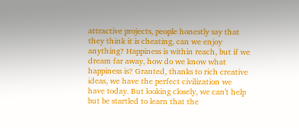attractive projects, people honestly say that they think it is cheating, can we enjoy anything? Happiness is within reach, but if we dream far away, how do we know what happiness is? Granted, thanks to rich creative ideas, we have the perfect civilization we have today. But looking closely, we can't help but be startled to learn that the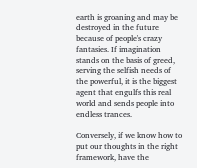earth is groaning and may be destroyed in the future because of people's crazy fantasies. If imagination stands on the basis of greed, serving the selfish needs of the powerful, it is the biggest agent that engulfs this real world and sends people into endless trances.

Conversely, if we know how to put our thoughts in the right framework, have the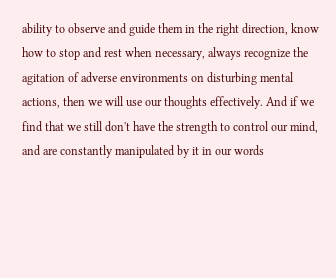ability to observe and guide them in the right direction, know how to stop and rest when necessary, always recognize the agitation of adverse environments on disturbing mental actions, then we will use our thoughts effectively. And if we find that we still don't have the strength to control our mind, and are constantly manipulated by it in our words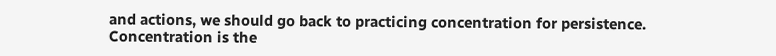and actions, we should go back to practicing concentration for persistence. Concentration is the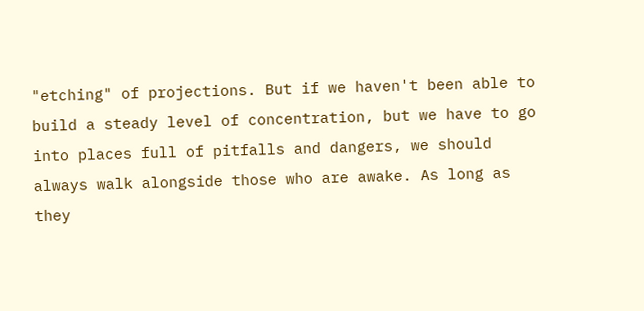"etching" of projections. But if we haven't been able to build a steady level of concentration, but we have to go into places full of pitfalls and dangers, we should always walk alongside those who are awake. As long as they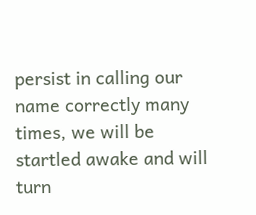persist in calling our name correctly many times, we will be startled awake and will turn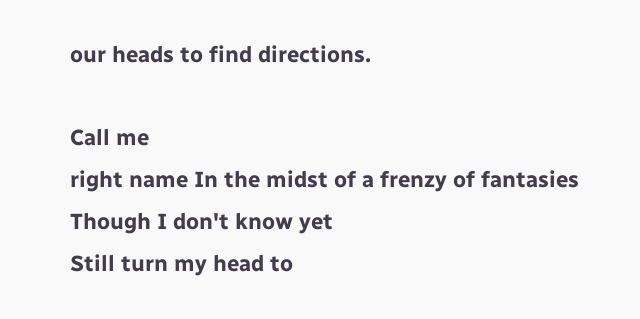our heads to find directions.

Call me
right name In the midst of a frenzy of fantasies
Though I don't know yet
Still turn my head to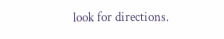look for directions.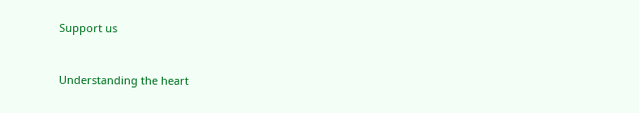Support us


Understanding the heart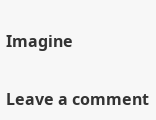Imagine

Leave a comment